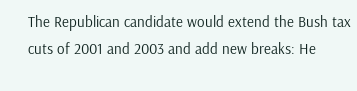The Republican candidate would extend the Bush tax cuts of 2001 and 2003 and add new breaks: He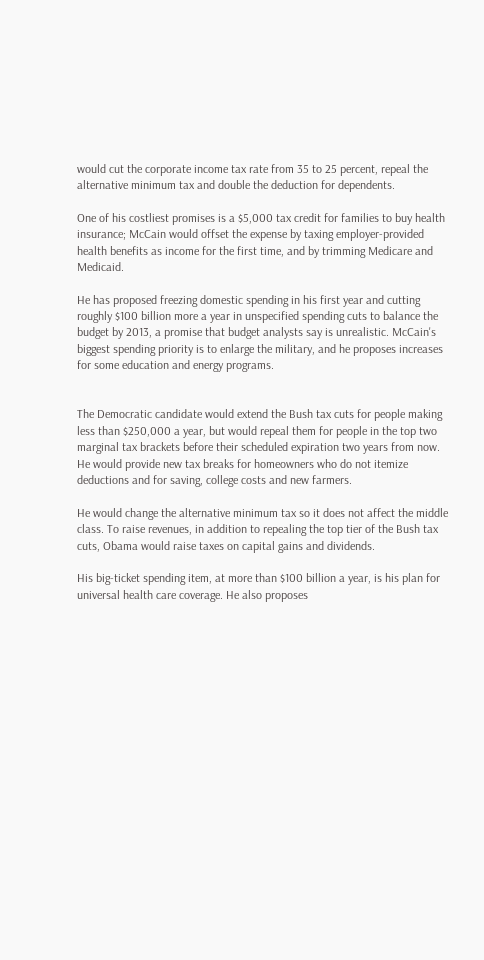would cut the corporate income tax rate from 35 to 25 percent, repeal the alternative minimum tax and double the deduction for dependents.

One of his costliest promises is a $5,000 tax credit for families to buy health insurance; McCain would offset the expense by taxing employer-provided health benefits as income for the first time, and by trimming Medicare and Medicaid.

He has proposed freezing domestic spending in his first year and cutting roughly $100 billion more a year in unspecified spending cuts to balance the budget by 2013, a promise that budget analysts say is unrealistic. McCain's biggest spending priority is to enlarge the military, and he proposes increases for some education and energy programs.


The Democratic candidate would extend the Bush tax cuts for people making less than $250,000 a year, but would repeal them for people in the top two marginal tax brackets before their scheduled expiration two years from now. He would provide new tax breaks for homeowners who do not itemize deductions and for saving, college costs and new farmers.

He would change the alternative minimum tax so it does not affect the middle class. To raise revenues, in addition to repealing the top tier of the Bush tax cuts, Obama would raise taxes on capital gains and dividends.

His big-ticket spending item, at more than $100 billion a year, is his plan for universal health care coverage. He also proposes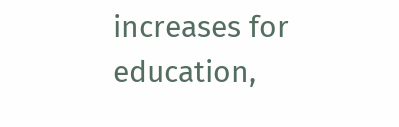increases for education,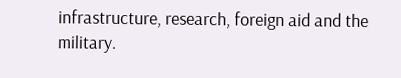infrastructure, research, foreign aid and the military.